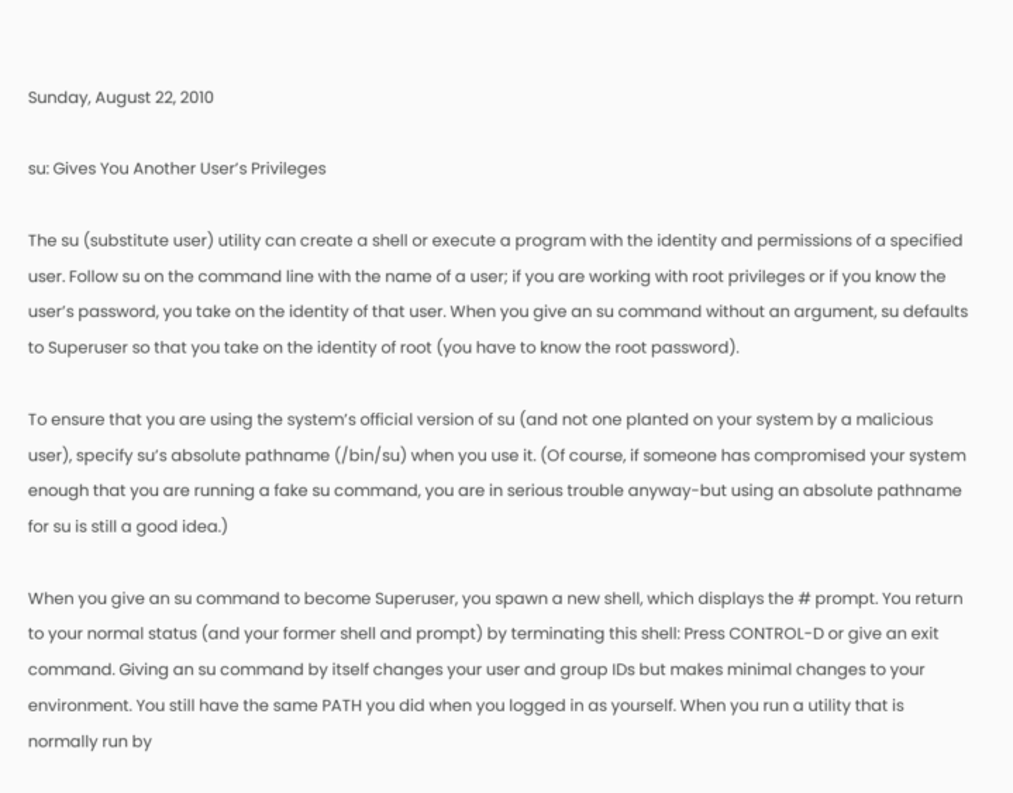Sunday, August 22, 2010

su: Gives You Another User’s Privileges

The su (substitute user) utility can create a shell or execute a program with the identity and permissions of a specified user. Follow su on the command line with the name of a user; if you are working with root privileges or if you know the user’s password, you take on the identity of that user. When you give an su command without an argument, su defaults to Superuser so that you take on the identity of root (you have to know the root password).

To ensure that you are using the system’s official version of su (and not one planted on your system by a malicious user), specify su’s absolute pathname (/bin/su) when you use it. (Of course, if someone has compromised your system enough that you are running a fake su command, you are in serious trouble anyway-but using an absolute pathname for su is still a good idea.)

When you give an su command to become Superuser, you spawn a new shell, which displays the # prompt. You return to your normal status (and your former shell and prompt) by terminating this shell: Press CONTROL-D or give an exit command. Giving an su command by itself changes your user and group IDs but makes minimal changes to your environment. You still have the same PATH you did when you logged in as yourself. When you run a utility that is normally run by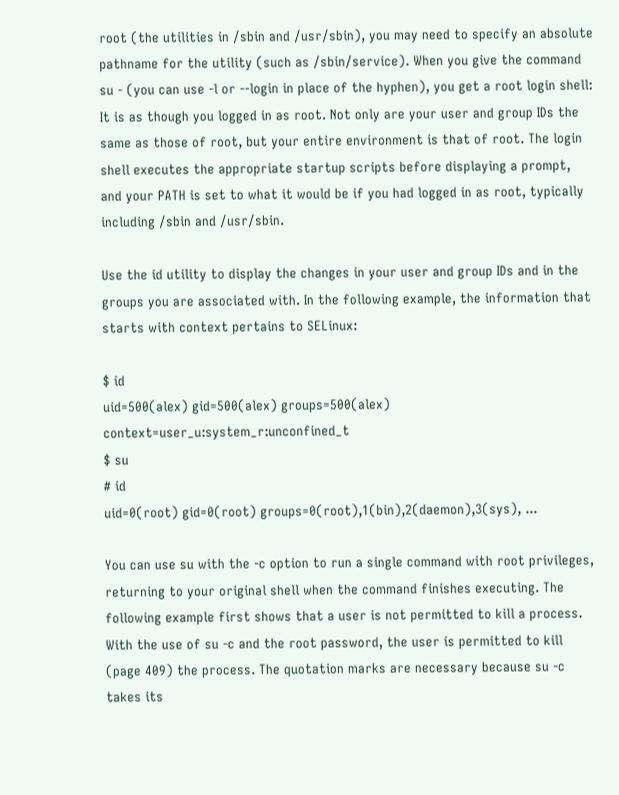root (the utilities in /sbin and /usr/sbin), you may need to specify an absolute pathname for the utility (such as /sbin/service). When you give the command su - (you can use -l or --login in place of the hyphen), you get a root login shell: It is as though you logged in as root. Not only are your user and group IDs the same as those of root, but your entire environment is that of root. The login shell executes the appropriate startup scripts before displaying a prompt, and your PATH is set to what it would be if you had logged in as root, typically including /sbin and /usr/sbin.

Use the id utility to display the changes in your user and group IDs and in the groups you are associated with. In the following example, the information that starts with context pertains to SELinux:

$ id
uid=500(alex) gid=500(alex) groups=500(alex) context=user_u:system_r:unconfined_t
$ su
# id
uid=0(root) gid=0(root) groups=0(root),1(bin),2(daemon),3(sys), ...

You can use su with the -c option to run a single command with root privileges, returning to your original shell when the command finishes executing. The following example first shows that a user is not permitted to kill a process. With the use of su -c and the root password, the user is permitted to kill (page 409) the process. The quotation marks are necessary because su -c takes its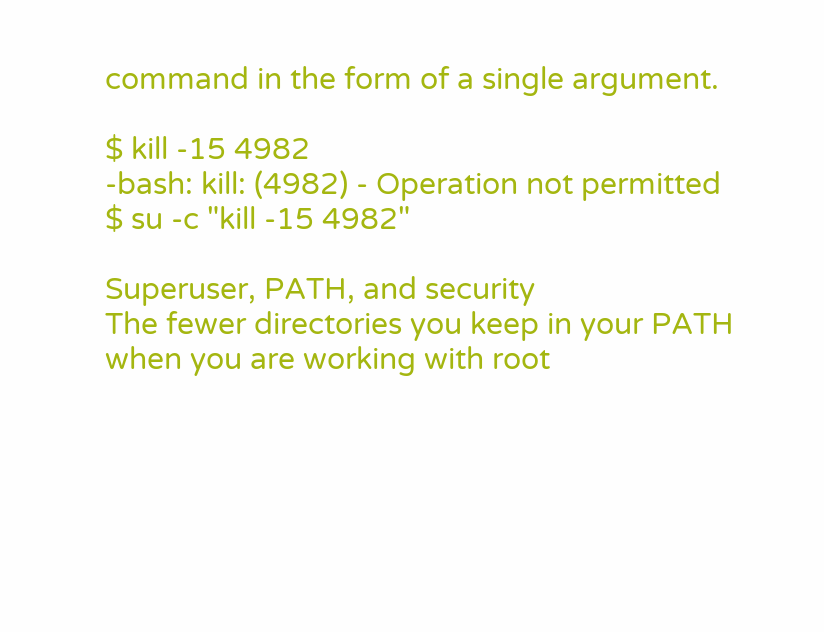command in the form of a single argument.

$ kill -15 4982
-bash: kill: (4982) - Operation not permitted
$ su -c "kill -15 4982"

Superuser, PATH, and security
The fewer directories you keep in your PATH when you are working with root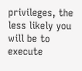privileges, the less likely you will be to execute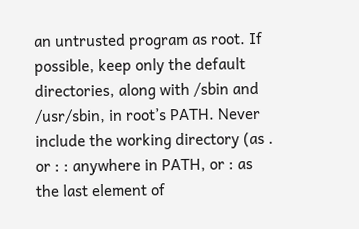an untrusted program as root. If possible, keep only the default directories, along with /sbin and /usr/sbin, in root’s PATH. Never include the working directory (as . or : : anywhere in PATH, or : as the last element of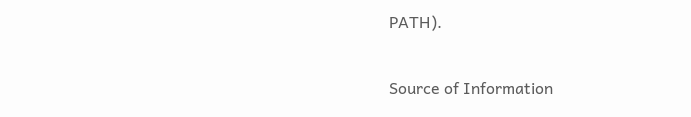PATH).

Source of Information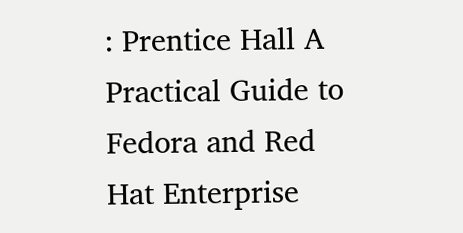: Prentice Hall A Practical Guide to Fedora and Red Hat Enterprise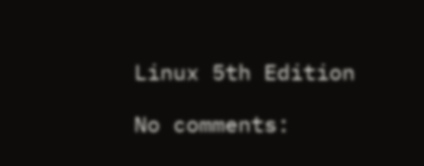Linux 5th Edition

No comments: